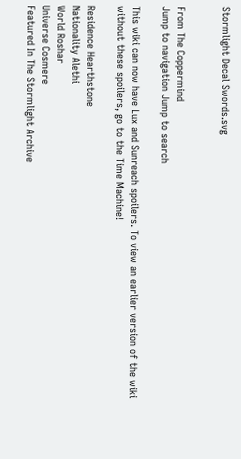Stormlight Decal Swords.svg


From The Coppermind
Jump to navigation Jump to search

This wiki can now have Lux and Sunreach spoilers. To view an earlier version of the wiki without these spoilers, go to the Time Machine!

Residence Hearthstone
Nationality Alethi
World Roshar
Universe Cosmere
Featured In The Stormlight Archive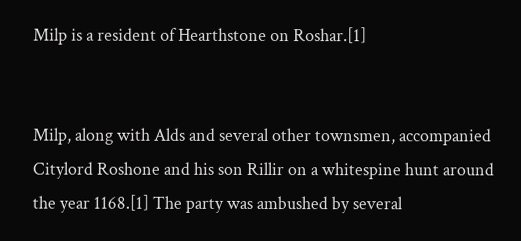Milp is a resident of Hearthstone on Roshar.[1]


Milp, along with Alds and several other townsmen, accompanied Citylord Roshone and his son Rillir on a whitespine hunt around the year 1168.[1] The party was ambushed by several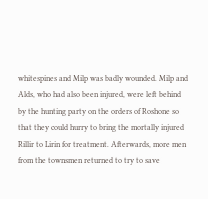whitespines and Milp was badly wounded. Milp and Alds, who had also been injured, were left behind by the hunting party on the orders of Roshone so that they could hurry to bring the mortally injured Rillir to Lirin for treatment. Afterwards, more men from the townsmen returned to try to save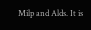Milp and Alds. It is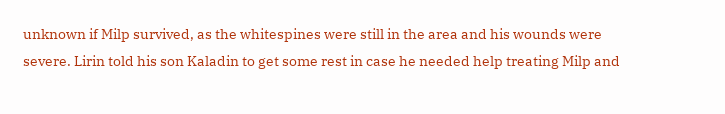unknown if Milp survived, as the whitespines were still in the area and his wounds were severe. Lirin told his son Kaladin to get some rest in case he needed help treating Milp and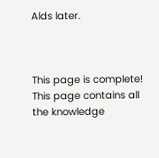Alds later.



This page is complete!
This page contains all the knowledge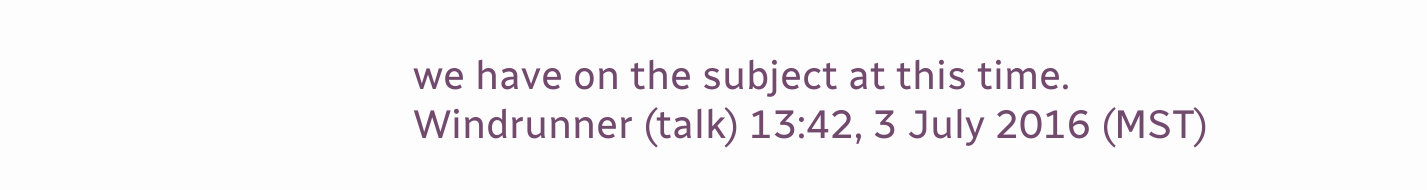we have on the subject at this time.
Windrunner (talk) 13:42, 3 July 2016 (MST)